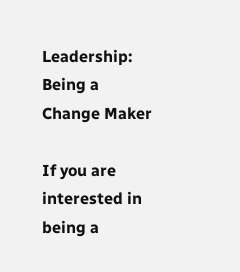Leadership: Being a Change Maker

If you are interested in being a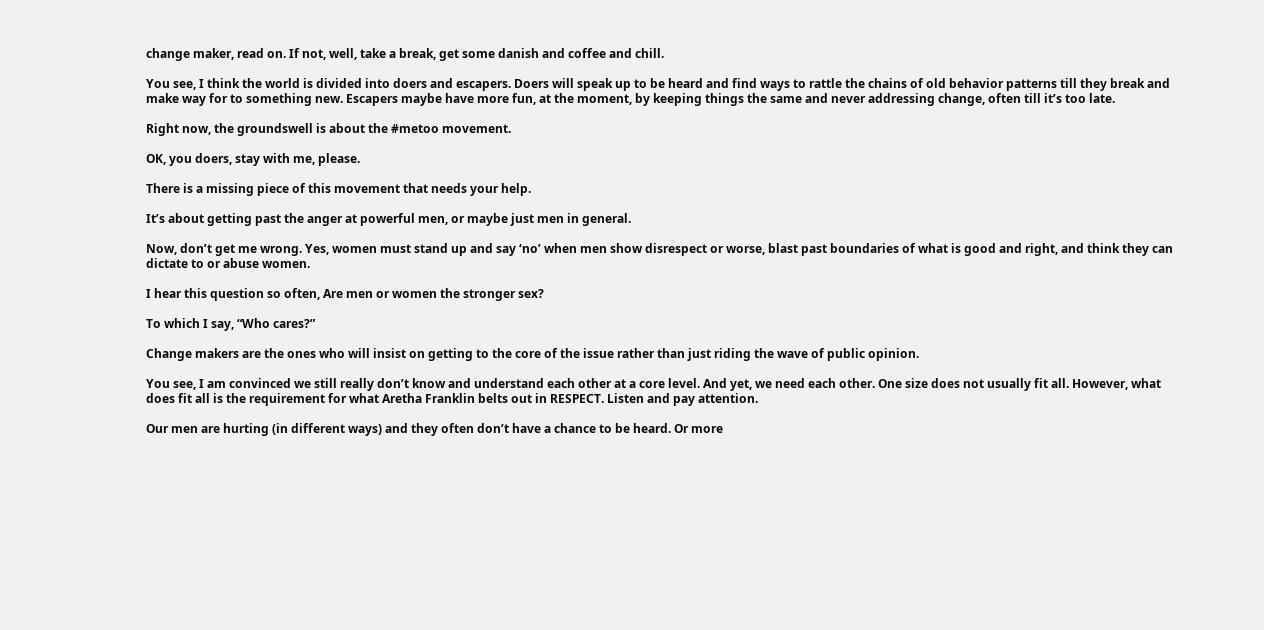change maker, read on. If not, well, take a break, get some danish and coffee and chill.

You see, I think the world is divided into doers and escapers. Doers will speak up to be heard and find ways to rattle the chains of old behavior patterns till they break and make way for to something new. Escapers maybe have more fun, at the moment, by keeping things the same and never addressing change, often till it’s too late.

Right now, the groundswell is about the #metoo movement.

OK, you doers, stay with me, please.

There is a missing piece of this movement that needs your help.

It’s about getting past the anger at powerful men, or maybe just men in general.

Now, don’t get me wrong. Yes, women must stand up and say ‘no’ when men show disrespect or worse, blast past boundaries of what is good and right, and think they can dictate to or abuse women.

I hear this question so often, Are men or women the stronger sex?

To which I say, “Who cares?”

Change makers are the ones who will insist on getting to the core of the issue rather than just riding the wave of public opinion.

You see, I am convinced we still really don’t know and understand each other at a core level. And yet, we need each other. One size does not usually fit all. However, what does fit all is the requirement for what Aretha Franklin belts out in RESPECT. Listen and pay attention.

Our men are hurting (in different ways) and they often don’t have a chance to be heard. Or more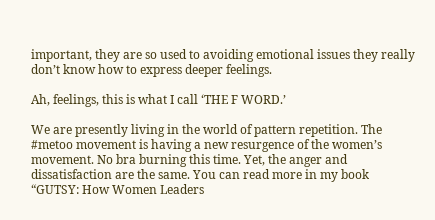important, they are so used to avoiding emotional issues they really don’t know how to express deeper feelings.

Ah, feelings, this is what I call ‘THE F WORD.’

We are presently living in the world of pattern repetition. The #metoo movement is having a new resurgence of the women’s movement. No bra burning this time. Yet, the anger and dissatisfaction are the same. You can read more in my book “GUTSY: How Women Leaders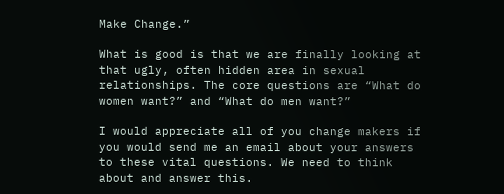Make Change.”

What is good is that we are finally looking at that ugly, often hidden area in sexual relationships. The core questions are “What do women want?” and “What do men want?”

I would appreciate all of you change makers if you would send me an email about your answers to these vital questions. We need to think about and answer this.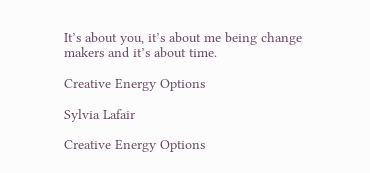It’s about you, it’s about me being change makers and it’s about time.

Creative Energy Options

Sylvia Lafair

Creative Energy Options